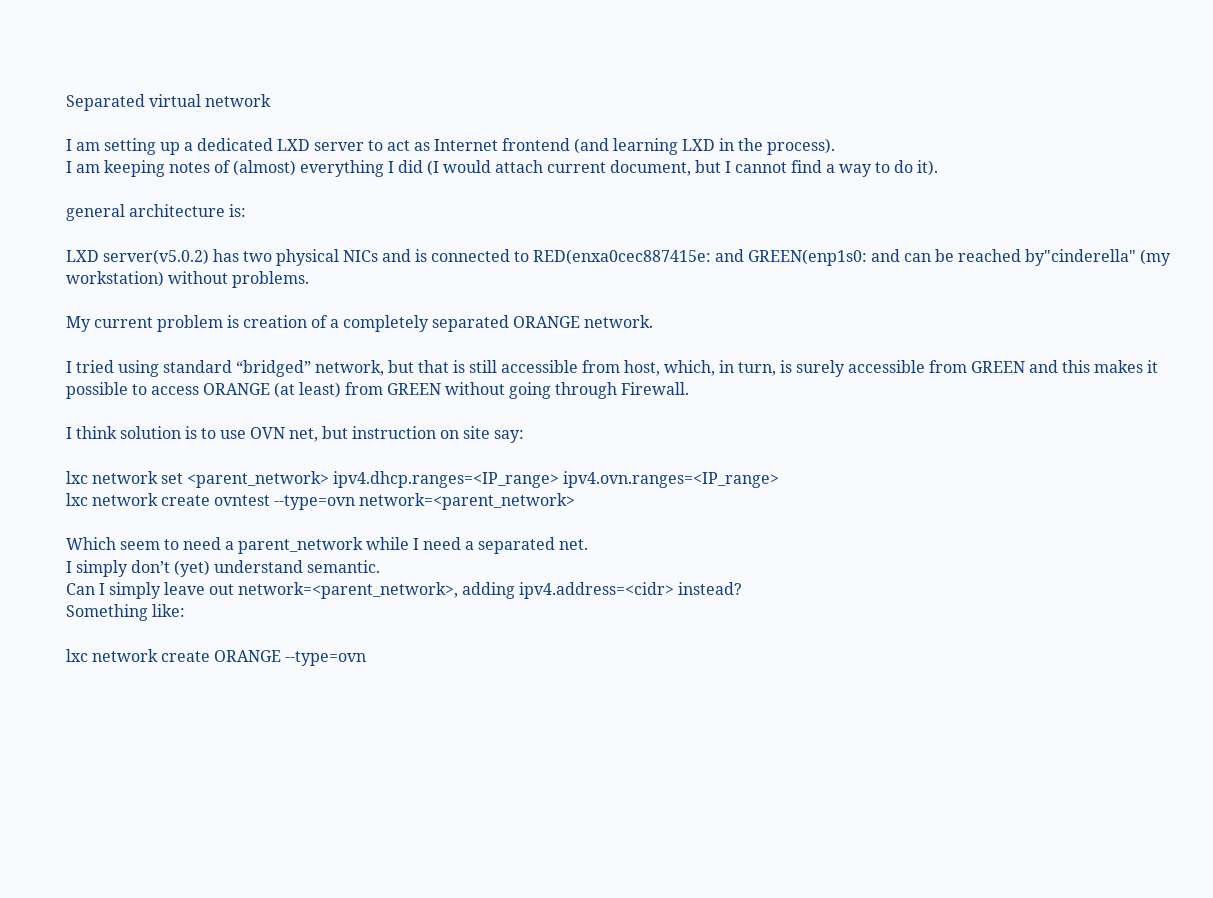Separated virtual network

I am setting up a dedicated LXD server to act as Internet frontend (and learning LXD in the process).
I am keeping notes of (almost) everything I did (I would attach current document, but I cannot find a way to do it).

general architecture is:

LXD server(v5.0.2) has two physical NICs and is connected to RED(enxa0cec887415e: and GREEN(enp1s0: and can be reached by"cinderella" (my workstation) without problems.

My current problem is creation of a completely separated ORANGE network.

I tried using standard “bridged” network, but that is still accessible from host, which, in turn, is surely accessible from GREEN and this makes it possible to access ORANGE (at least) from GREEN without going through Firewall.

I think solution is to use OVN net, but instruction on site say:

lxc network set <parent_network> ipv4.dhcp.ranges=<IP_range> ipv4.ovn.ranges=<IP_range>
lxc network create ovntest --type=ovn network=<parent_network>

Which seem to need a parent_network while I need a separated net.
I simply don’t (yet) understand semantic.
Can I simply leave out network=<parent_network>, adding ipv4.address=<cidr> instead?
Something like:

lxc network create ORANGE --type=ovn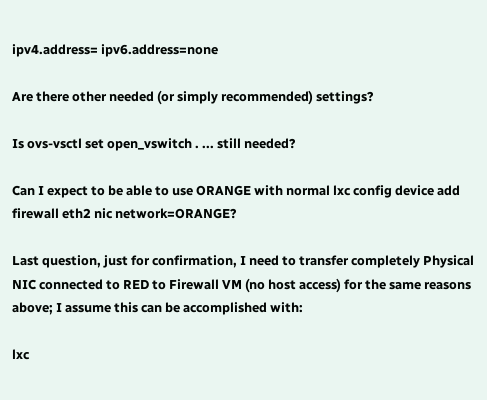ipv4.address= ipv6.address=none

Are there other needed (or simply recommended) settings?

Is ovs-vsctl set open_vswitch . ... still needed?

Can I expect to be able to use ORANGE with normal lxc config device add firewall eth2 nic network=ORANGE?

Last question, just for confirmation, I need to transfer completely Physical NIC connected to RED to Firewall VM (no host access) for the same reasons above; I assume this can be accomplished with:

lxc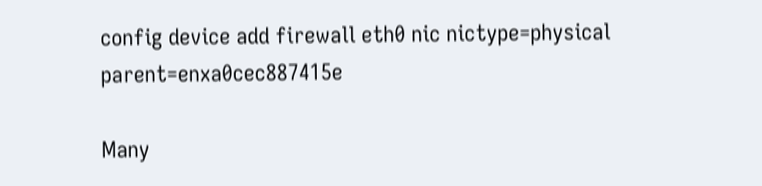config device add firewall eth0 nic nictype=physical parent=enxa0cec887415e

Many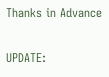Thanks in Advance

UPDATE: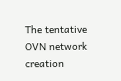The tentative OVN network creation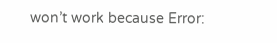won’t work because Error: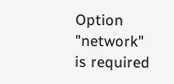Option "network" is required